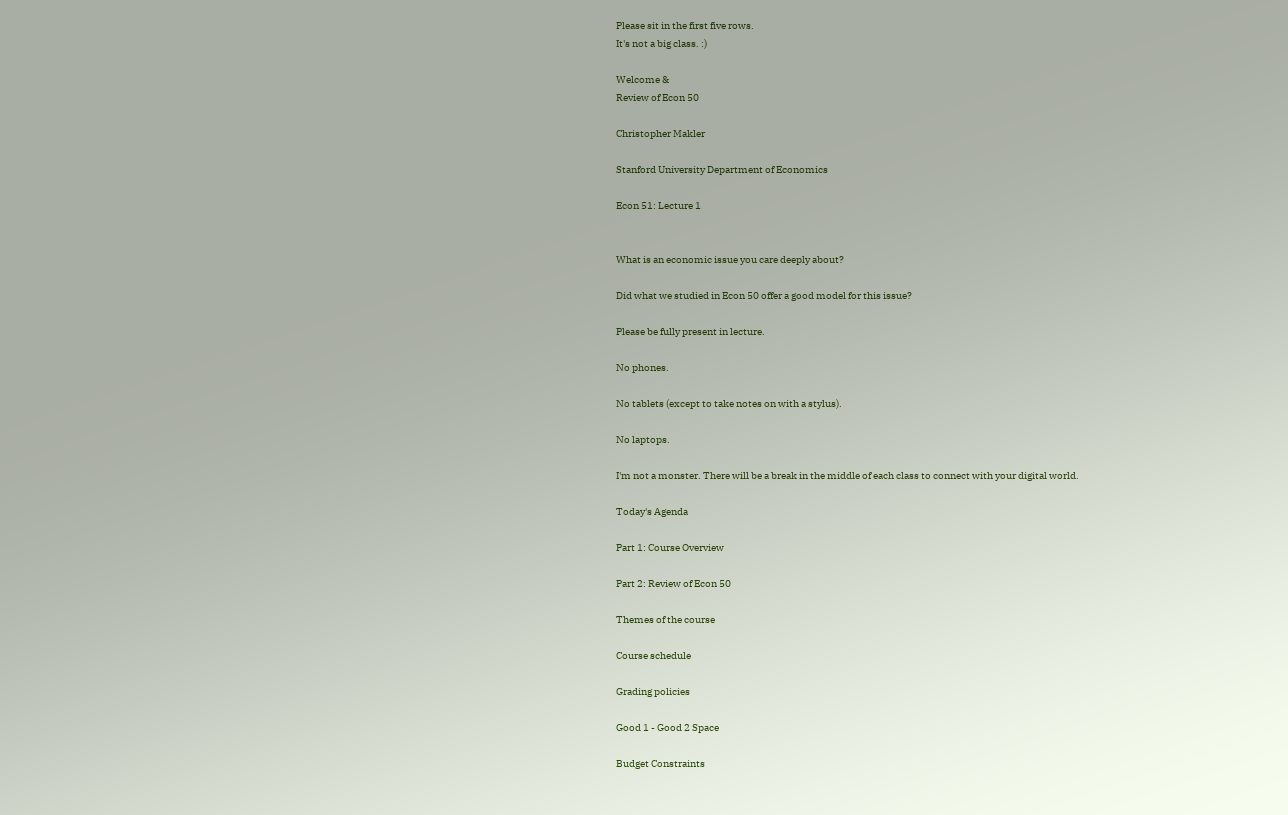Please sit in the first five rows.
It's not a big class. :)

Welcome &
Review of Econ 50

Christopher Makler

Stanford University Department of Economics

Econ 51: Lecture 1


What is an economic issue you care deeply about?

Did what we studied in Econ 50 offer a good model for this issue?

Please be fully present in lecture.

No phones.

No tablets (except to take notes on with a stylus).

No laptops.

I'm not a monster. There will be a break in the middle of each class to connect with your digital world.

Today's Agenda

Part 1: Course Overview

Part 2: Review of Econ 50

Themes of the course

Course schedule

Grading policies

Good 1 - Good 2 Space

Budget Constraints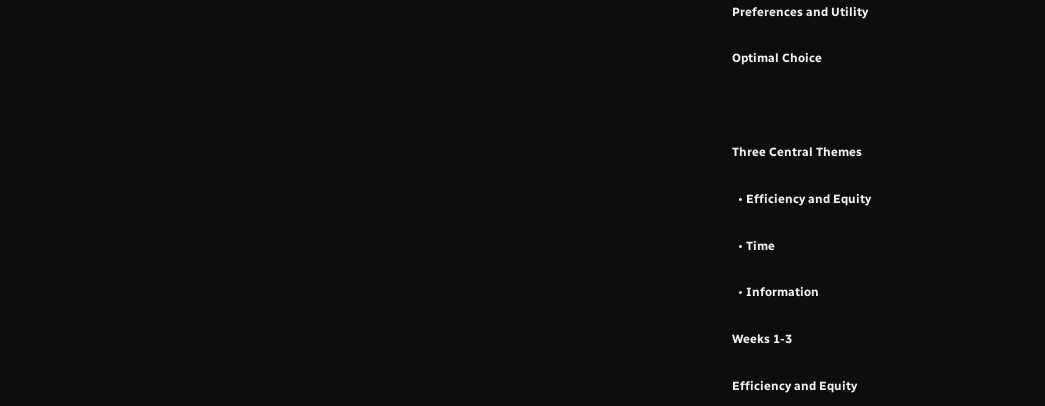Preferences and Utility

Optimal Choice



Three Central Themes

  • Efficiency and Equity

  • Time

  • Information

Weeks 1-3

Efficiency and Equity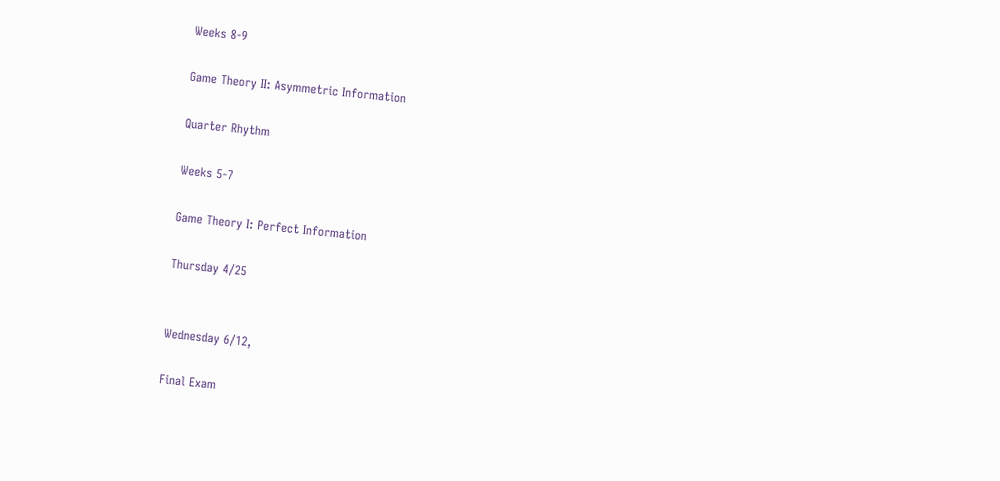Weeks 8-9

Game Theory II: Asymmetric Information

Quarter Rhythm

Weeks 5-7

Game Theory I: Perfect Information

Thursday 4/25


Wednesday 6/12,

Final Exam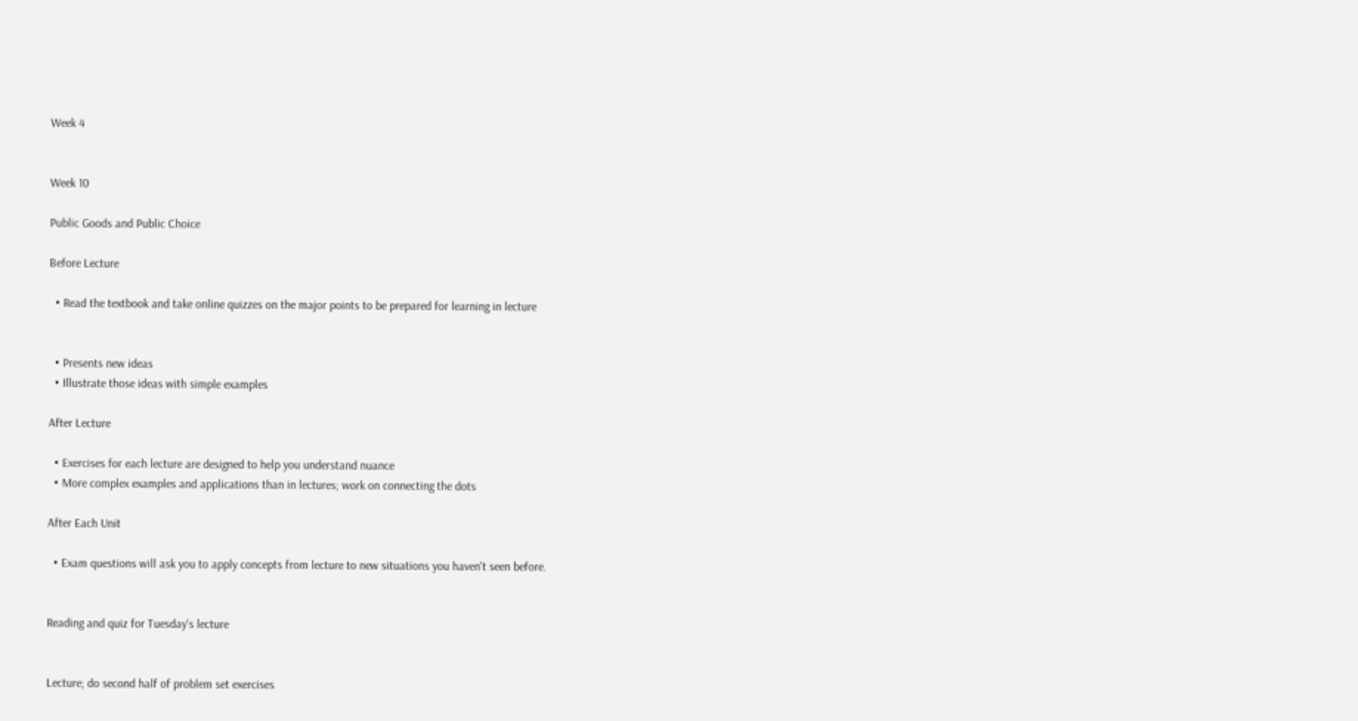Week 4


Week 10

Public Goods and Public Choice

Before Lecture

  • Read the textbook and take online quizzes on the major points to be prepared for learning in lecture


  • Presents new ideas
  • Illustrate those ideas with simple examples

After Lecture

  • Exercises for each lecture are designed to help you understand nuance
  • More complex examples and applications than in lectures; work on connecting the dots

After Each Unit

  • Exam questions will ask you to apply concepts from lecture to new situations you haven't seen before.


Reading and quiz for Tuesday's lecture


Lecture; do second half of problem set exercises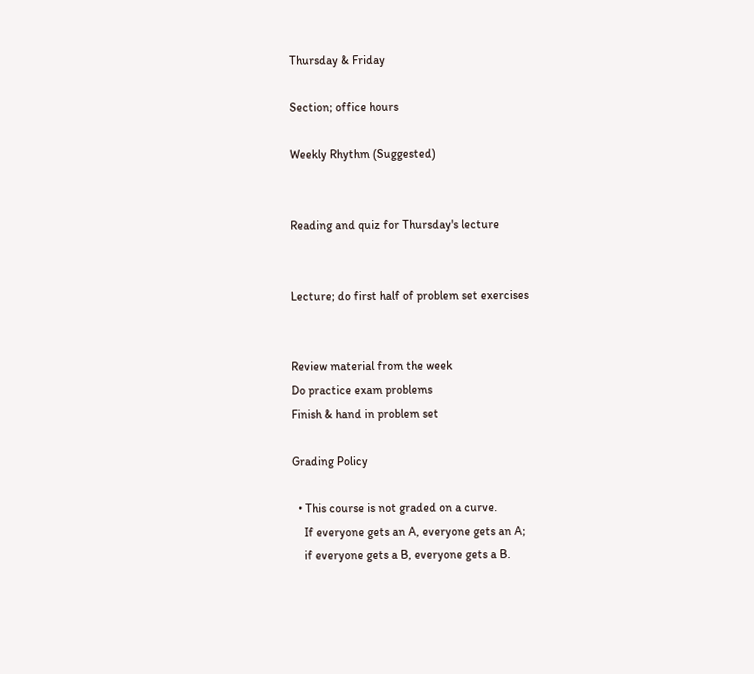Thursday & Friday

Section; office hours

Weekly Rhythm (Suggested)


Reading and quiz for Thursday's lecture


Lecture; do first half of problem set exercises


Review material from the week
Do practice exam problems
Finish & hand in problem set

Grading Policy

  • This course is not graded on a curve.
    If everyone gets an A, everyone gets an A;
    if everyone gets a B, everyone gets a B.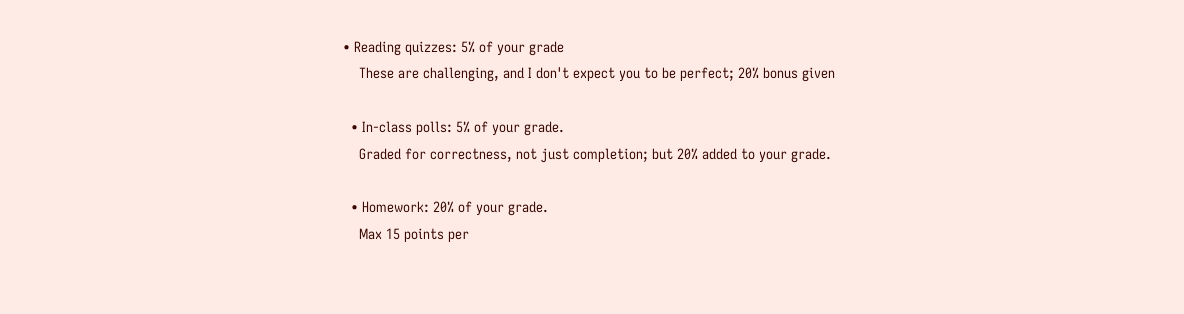• Reading quizzes: 5% of your grade
    These are challenging, and I don't expect you to be perfect; 20% bonus given

  • In-class polls: 5% of your grade.
    Graded for correctness, not just completion; but 20% added to your grade.

  • Homework: 20% of your grade.
    Max 15 points per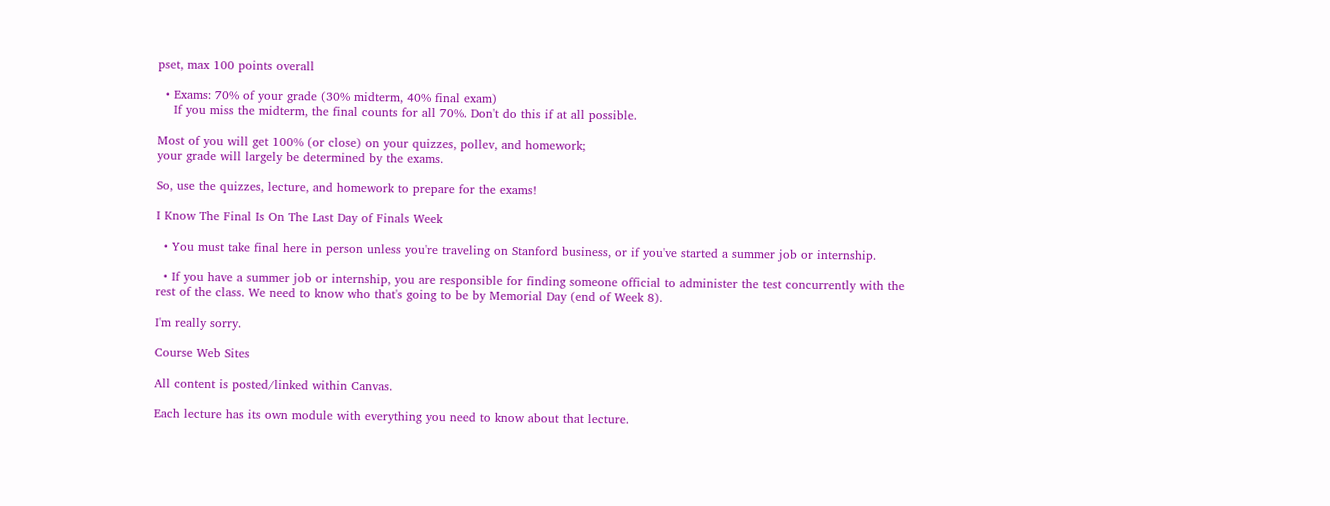pset, max 100 points overall

  • Exams: 70% of your grade (30% midterm, 40% final exam)
    If you miss the midterm, the final counts for all 70%. Don't do this if at all possible.

Most of you will get 100% (or close) on your quizzes, pollev, and homework;
your grade will largely be determined by the exams.

So, use the quizzes, lecture, and homework to prepare for the exams!

I Know The Final Is On The Last Day of Finals Week

  • You must take final here in person unless you're traveling on Stanford business, or if you've started a summer job or internship.

  • If you have a summer job or internship, you are responsible for finding someone official to administer the test concurrently with the rest of the class. We need to know who that's going to be by Memorial Day (end of Week 8).

I'm really sorry.

Course Web Sites

All content is posted/linked within Canvas.

Each lecture has its own module with everything you need to know about that lecture.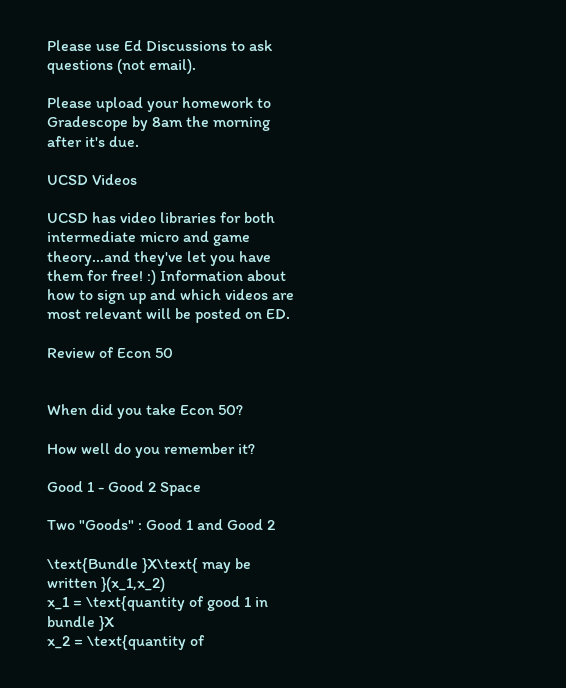Please use Ed Discussions to ask questions (not email).

Please upload your homework to Gradescope by 8am the morning after it's due.

UCSD Videos

UCSD has video libraries for both intermediate micro and game theory...and they've let you have them for free! :) Information about how to sign up and which videos are most relevant will be posted on ED.

Review of Econ 50


When did you take Econ 50?

How well do you remember it?

Good 1 - Good 2 Space

Two "Goods" : Good 1 and Good 2

\text{Bundle }X\text{ may be written }(x_1,x_2)
x_1 = \text{quantity of good 1 in bundle }X
x_2 = \text{quantity of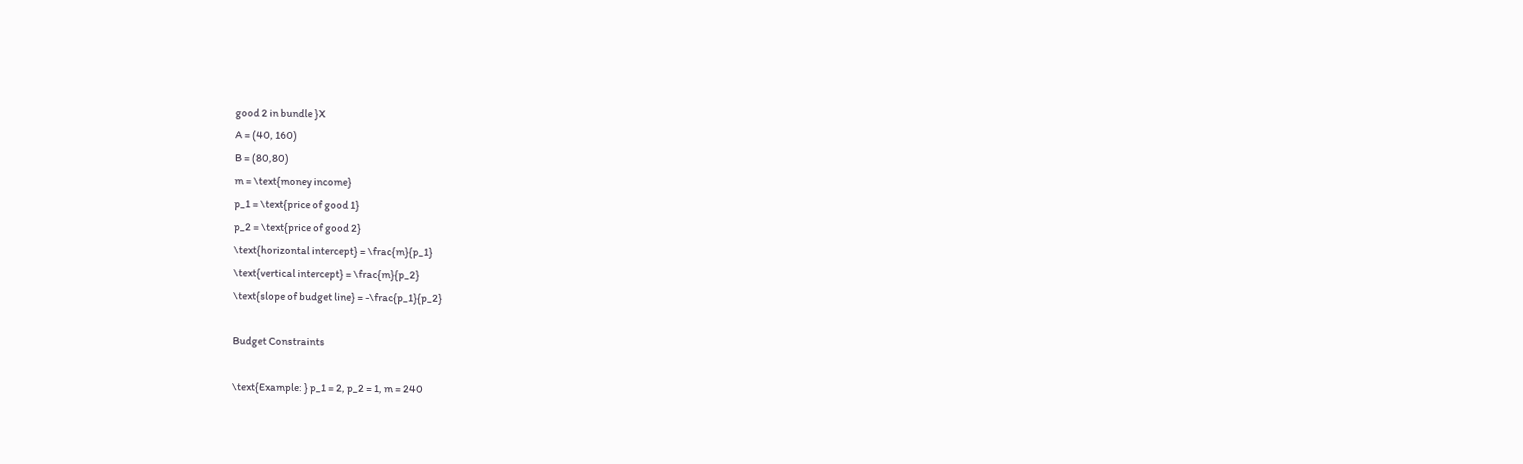good 2 in bundle }X
A = (40, 160)
B = (80,80)
m = \text{money income}
p_1 = \text{price of good 1}
p_2 = \text{price of good 2}
\text{horizontal intercept} = \frac{m}{p_1}
\text{vertical intercept} = \frac{m}{p_2}
\text{slope of budget line} = -\frac{p_1}{p_2}

Budget Constraints

\text{Example: } p_1 = 2, p_2 = 1, m = 240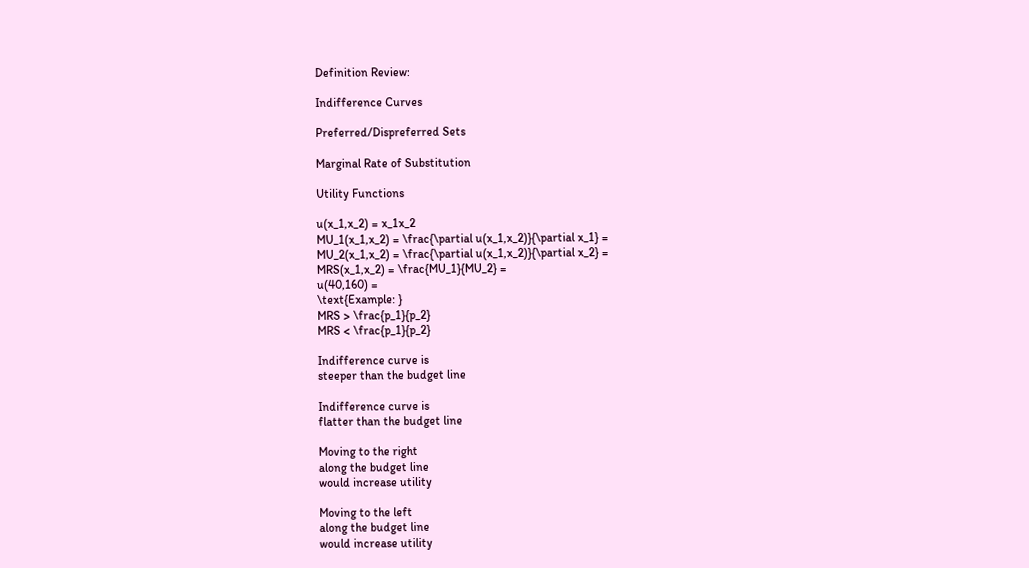Definition Review:

Indifference Curves

Preferred/Dispreferred Sets

Marginal Rate of Substitution

Utility Functions

u(x_1,x_2) = x_1x_2
MU_1(x_1,x_2) = \frac{\partial u(x_1,x_2)}{\partial x_1} =
MU_2(x_1,x_2) = \frac{\partial u(x_1,x_2)}{\partial x_2} =
MRS(x_1,x_2) = \frac{MU_1}{MU_2} =
u(40,160) =
\text{Example: }
MRS > \frac{p_1}{p_2}
MRS < \frac{p_1}{p_2}

Indifference curve is
steeper than the budget line

Indifference curve is
flatter than the budget line

Moving to the right
along the budget line
would increase utility

Moving to the left
along the budget line
would increase utility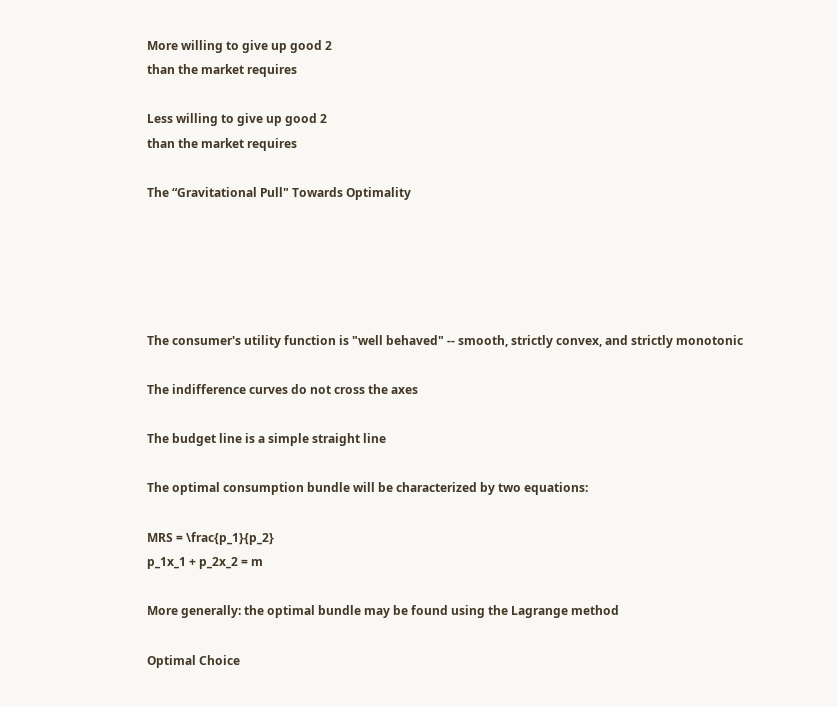More willing to give up good 2
than the market requires

Less willing to give up good 2
than the market requires

The “Gravitational Pull" Towards Optimality





The consumer's utility function is "well behaved" -- smooth, strictly convex, and strictly monotonic

The indifference curves do not cross the axes

The budget line is a simple straight line

The optimal consumption bundle will be characterized by two equations:

MRS = \frac{p_1}{p_2}
p_1x_1 + p_2x_2 = m

More generally: the optimal bundle may be found using the Lagrange method

Optimal Choice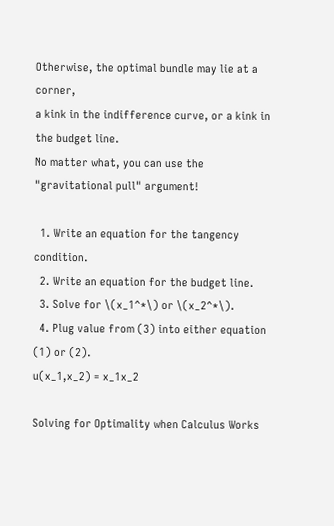Otherwise, the optimal bundle may lie at a corner,
a kink in the indifference curve, or a kink in the budget line.
No matter what, you can use the "gravitational pull" argument!

  1. Write an equation for the tangency condition.
  2. Write an equation for the budget line.
  3. Solve for \(x_1^*\) or \(x_2^*\).
  4. Plug value from (3) into either equation (1) or (2).
u(x_1,x_2) = x_1x_2

Solving for Optimality when Calculus Works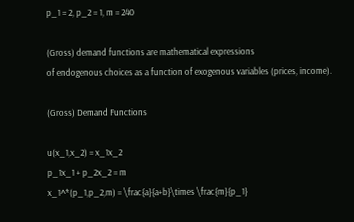p_1 = 2, p_2 = 1, m = 240

(Gross) demand functions are mathematical expressions
of endogenous choices as a function of exogenous variables (prices, income).

(Gross) Demand Functions

u(x_1,x_2) = x_1x_2
p_1x_1 + p_2x_2 = m
x_1^*(p_1,p_2,m) = \frac{a}{a+b}\times \frac{m}{p_1}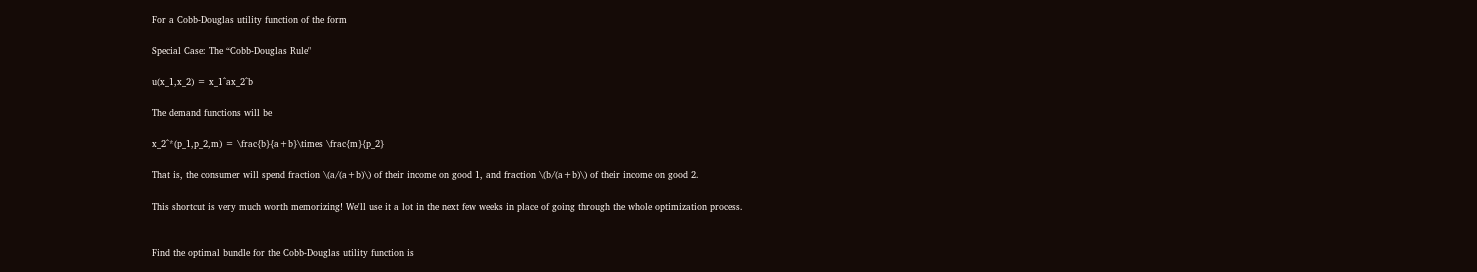For a Cobb-Douglas utility function of the form

Special Case: The “Cobb-Douglas Rule"

u(x_1,x_2) = x_1^ax_2^b

The demand functions will be

x_2^*(p_1,p_2,m) = \frac{b}{a+b}\times \frac{m}{p_2}

That is, the consumer will spend fraction \(a/(a+b)\) of their income on good 1, and fraction \(b/(a+b)\) of their income on good 2.

This shortcut is very much worth memorizing! We'll use it a lot in the next few weeks in place of going through the whole optimization process.


Find the optimal bundle for the Cobb-Douglas utility function is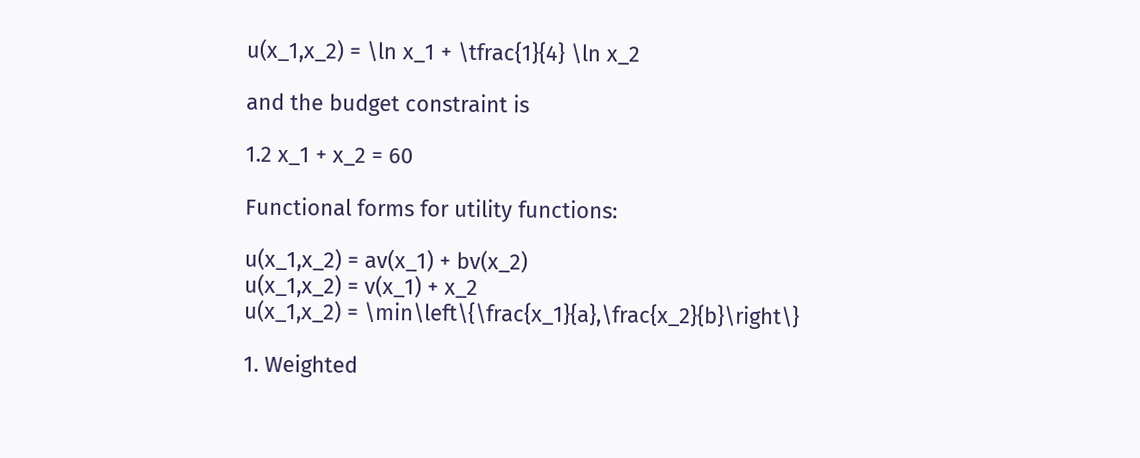u(x_1,x_2) = \ln x_1 + \tfrac{1}{4} \ln x_2

and the budget constraint is

1.2 x_1 + x_2 = 60

Functional forms for utility functions:

u(x_1,x_2) = av(x_1) + bv(x_2)
u(x_1,x_2) = v(x_1) + x_2
u(x_1,x_2) = \min\left\{\frac{x_1}{a},\frac{x_2}{b}\right\}

1. Weighted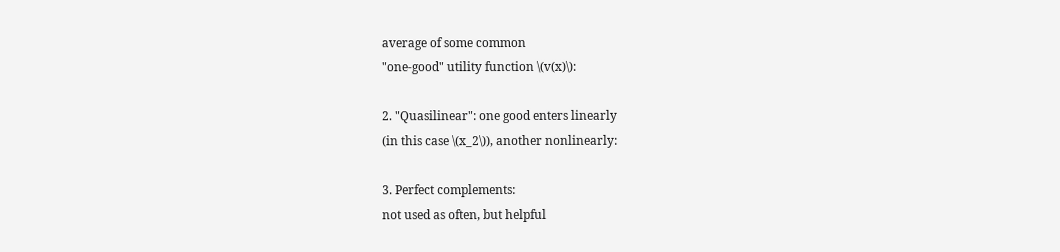average of some common
"one-good" utility function \(v(x)\):

2. "Quasilinear": one good enters linearly
(in this case \(x_2\)), another nonlinearly:

3. Perfect complements:
not used as often, but helpful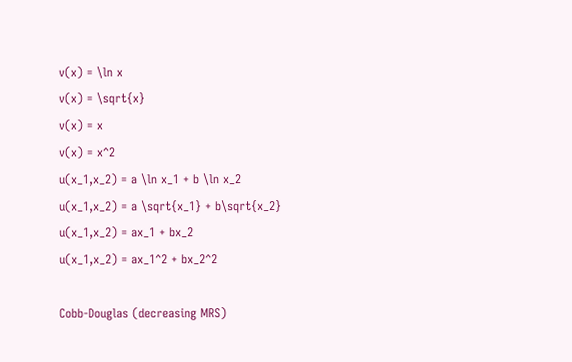v(x) = \ln x
v(x) = \sqrt{x}
v(x) = x
v(x) = x^2
u(x_1,x_2) = a \ln x_1 + b \ln x_2
u(x_1,x_2) = a \sqrt{x_1} + b\sqrt{x_2}
u(x_1,x_2) = ax_1 + bx_2
u(x_1,x_2) = ax_1^2 + bx_2^2

Cobb-Douglas (decreasing MRS)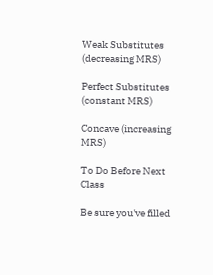Weak Substitutes (decreasing MRS)

Perfect Substitutes (constant MRS)

Concave (increasing MRS)

To Do Before Next Class

Be sure you've filled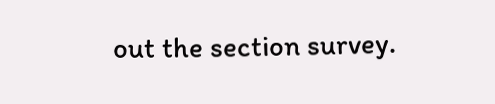out the section survey.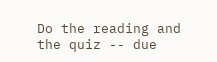Do the reading and the quiz -- due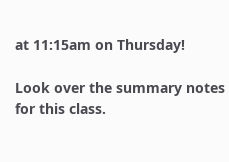at 11:15am on Thursday!

Look over the summary notes for this class.